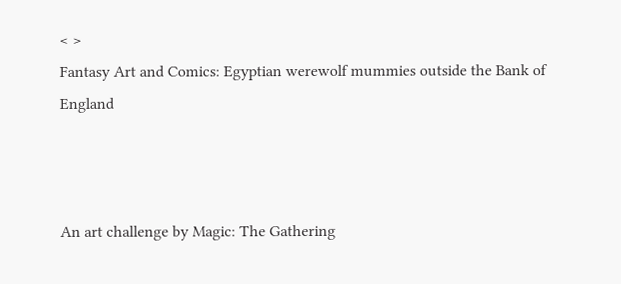< >
Fantasy Art and Comics: Egyptian werewolf mummies outside the Bank of England



An art challenge by Magic: The Gathering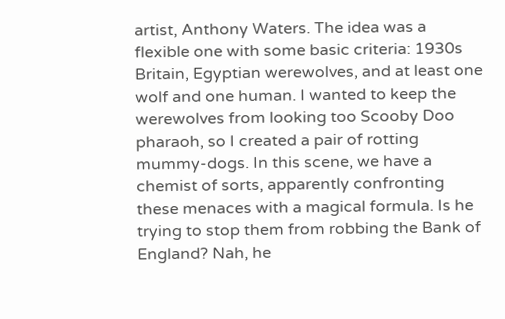artist, Anthony Waters. The idea was a flexible one with some basic criteria: 1930s Britain, Egyptian werewolves, and at least one wolf and one human. I wanted to keep the werewolves from looking too Scooby Doo pharaoh, so I created a pair of rotting mummy-dogs. In this scene, we have a chemist of sorts, apparently confronting these menaces with a magical formula. Is he trying to stop them from robbing the Bank of England? Nah, he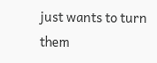just wants to turn them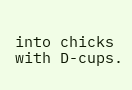into chicks with D-cups.